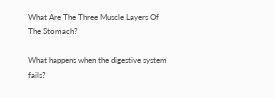What Are The Three Muscle Layers Of The Stomach?

What happens when the digestive system fails?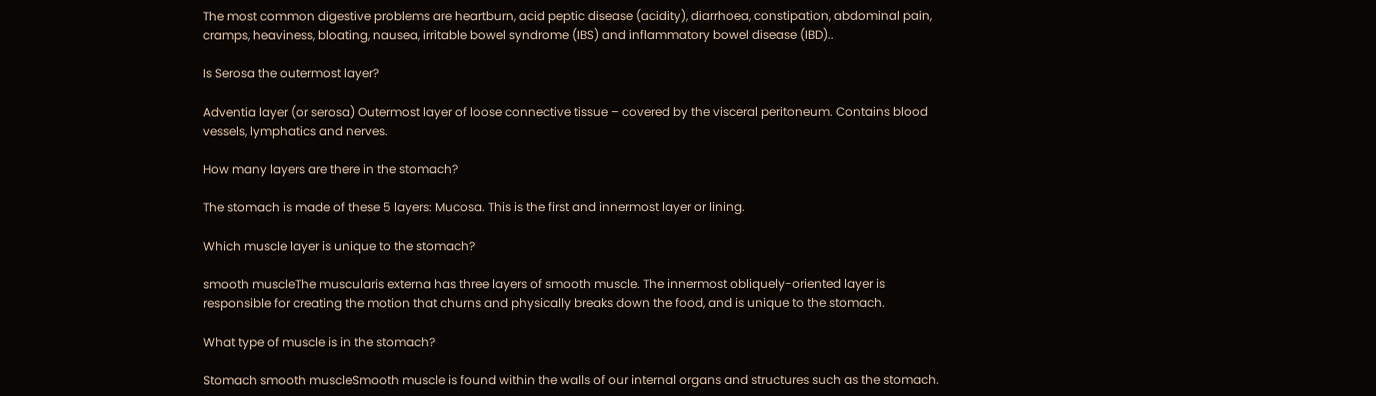The most common digestive problems are heartburn, acid peptic disease (acidity), diarrhoea, constipation, abdominal pain, cramps, heaviness, bloating, nausea, irritable bowel syndrome (IBS) and inflammatory bowel disease (IBD)..

Is Serosa the outermost layer?

Adventia layer (or serosa) Outermost layer of loose connective tissue – covered by the visceral peritoneum. Contains blood vessels, lymphatics and nerves.

How many layers are there in the stomach?

The stomach is made of these 5 layers: Mucosa. This is the first and innermost layer or lining.

Which muscle layer is unique to the stomach?

smooth muscleThe muscularis externa has three layers of smooth muscle. The innermost obliquely-oriented layer is responsible for creating the motion that churns and physically breaks down the food, and is unique to the stomach.

What type of muscle is in the stomach?

Stomach smooth muscleSmooth muscle is found within the walls of our internal organs and structures such as the stomach.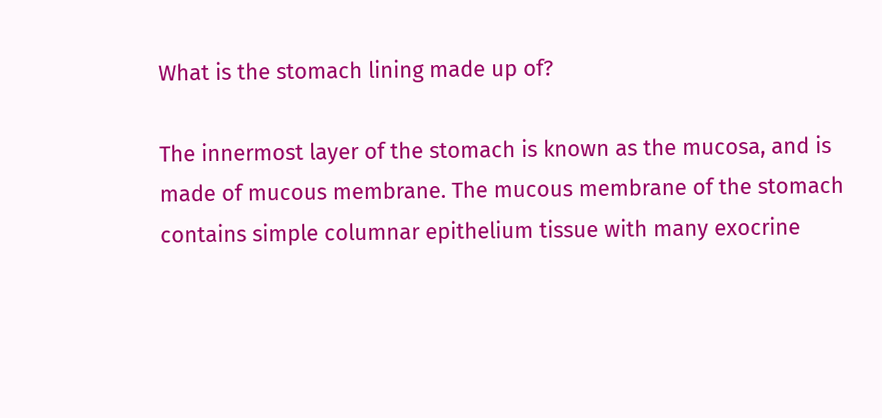What is the stomach lining made up of?

The innermost layer of the stomach is known as the mucosa, and is made of mucous membrane. The mucous membrane of the stomach contains simple columnar epithelium tissue with many exocrine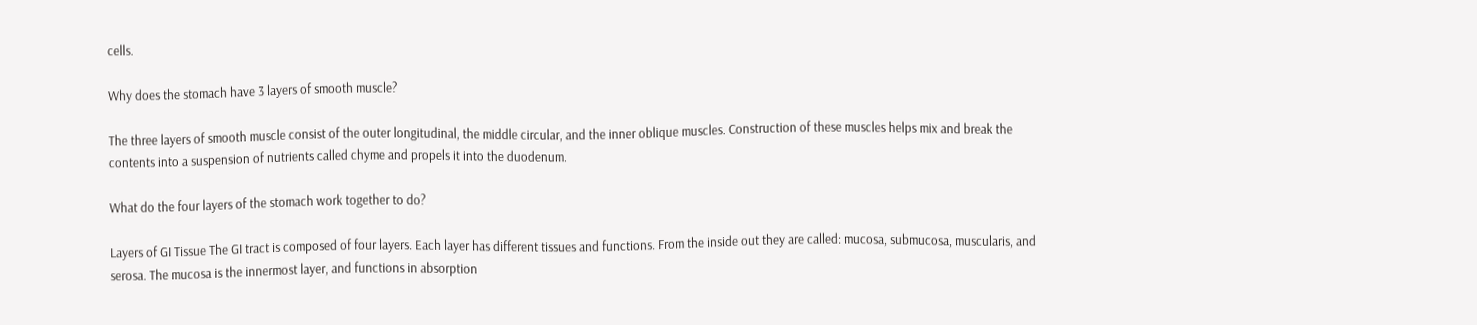cells.

Why does the stomach have 3 layers of smooth muscle?

The three layers of smooth muscle consist of the outer longitudinal, the middle circular, and the inner oblique muscles. Construction of these muscles helps mix and break the contents into a suspension of nutrients called chyme and propels it into the duodenum.

What do the four layers of the stomach work together to do?

Layers of GI Tissue The GI tract is composed of four layers. Each layer has different tissues and functions. From the inside out they are called: mucosa, submucosa, muscularis, and serosa. The mucosa is the innermost layer, and functions in absorption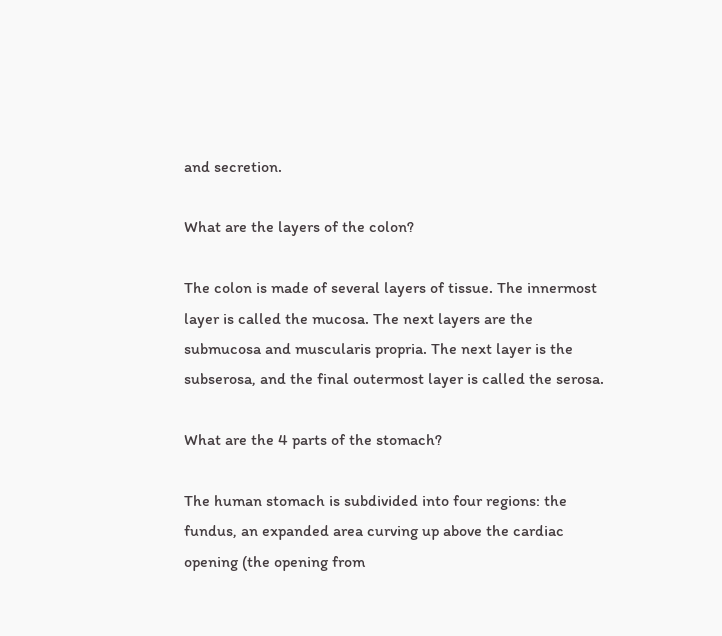and secretion.

What are the layers of the colon?

The colon is made of several layers of tissue. The innermost layer is called the mucosa. The next layers are the submucosa and muscularis propria. The next layer is the subserosa, and the final outermost layer is called the serosa.

What are the 4 parts of the stomach?

The human stomach is subdivided into four regions: the fundus, an expanded area curving up above the cardiac opening (the opening from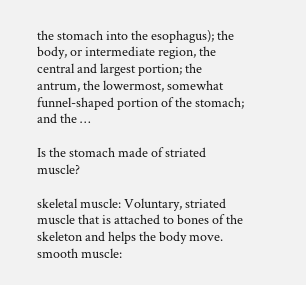the stomach into the esophagus); the body, or intermediate region, the central and largest portion; the antrum, the lowermost, somewhat funnel-shaped portion of the stomach; and the …

Is the stomach made of striated muscle?

skeletal muscle: Voluntary, striated muscle that is attached to bones of the skeleton and helps the body move. smooth muscle: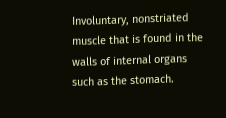Involuntary, nonstriated muscle that is found in the walls of internal organs such as the stomach.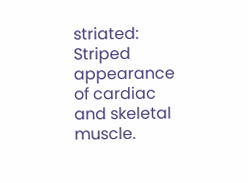striated: Striped appearance of cardiac and skeletal muscle.